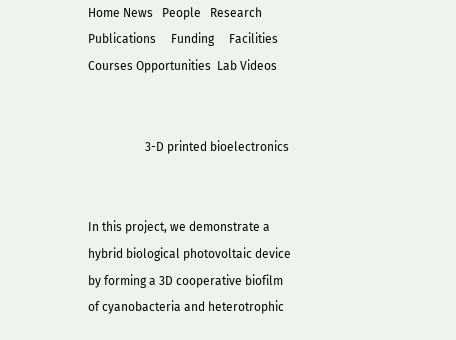Home News   People   Research Publications     Funding     Facilities    Courses Opportunities  Lab Videos


                   3-D printed bioelectronics


In this project, we demonstrate a hybrid biological photovoltaic device by forming a 3D cooperative biofilm of cyanobacteria and heterotrophic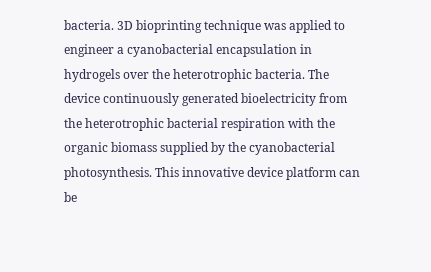bacteria. 3D bioprinting technique was applied to engineer a cyanobacterial encapsulation in hydrogels over the heterotrophic bacteria. The device continuously generated bioelectricity from the heterotrophic bacterial respiration with the organic biomass supplied by the cyanobacterial photosynthesis. This innovative device platform can be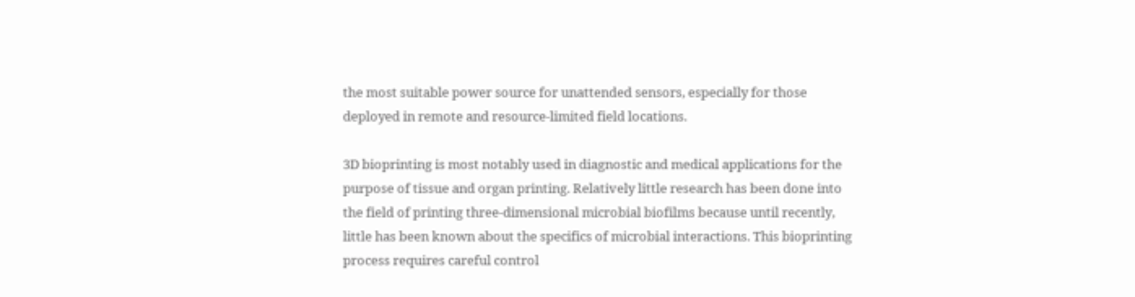the most suitable power source for unattended sensors, especially for those deployed in remote and resource-limited field locations.

3D bioprinting is most notably used in diagnostic and medical applications for the purpose of tissue and organ printing. Relatively little research has been done into the field of printing three-dimensional microbial biofilms because until recently, little has been known about the specifics of microbial interactions. This bioprinting process requires careful control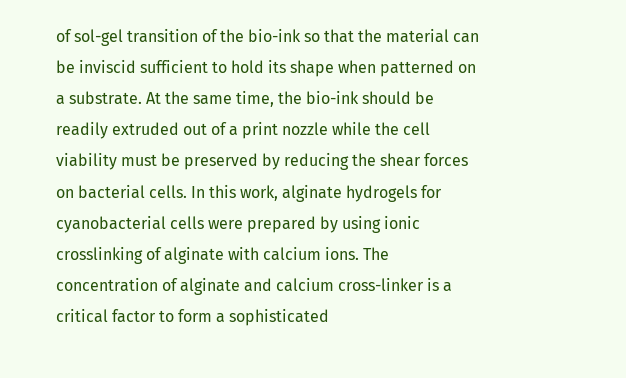of sol-gel transition of the bio-ink so that the material can be inviscid sufficient to hold its shape when patterned on a substrate. At the same time, the bio-ink should be readily extruded out of a print nozzle while the cell viability must be preserved by reducing the shear forces on bacterial cells. In this work, alginate hydrogels for cyanobacterial cells were prepared by using ionic crosslinking of alginate with calcium ions. The concentration of alginate and calcium cross-linker is a critical factor to form a sophisticated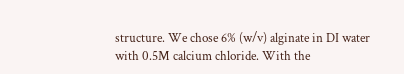structure. We chose 6% (w/v) alginate in DI water with 0.5M calcium chloride. With the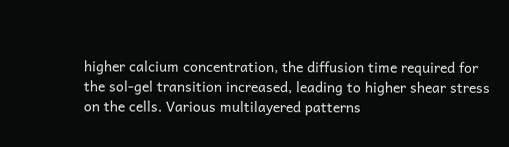higher calcium concentration, the diffusion time required for the sol-gel transition increased, leading to higher shear stress on the cells. Various multilayered patterns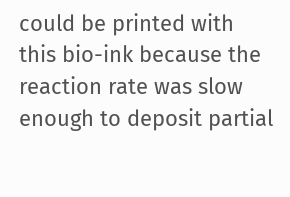could be printed with this bio-ink because the reaction rate was slow enough to deposit partial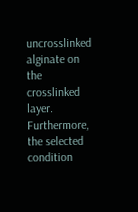uncrosslinked alginate on the crosslinked layer. Furthermore, the selected condition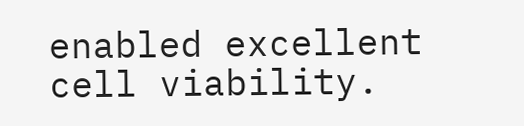enabled excellent cell viability.